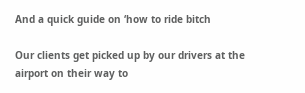And a quick guide on ‘how to ride bitch

Our clients get picked up by our drivers at the airport on their way to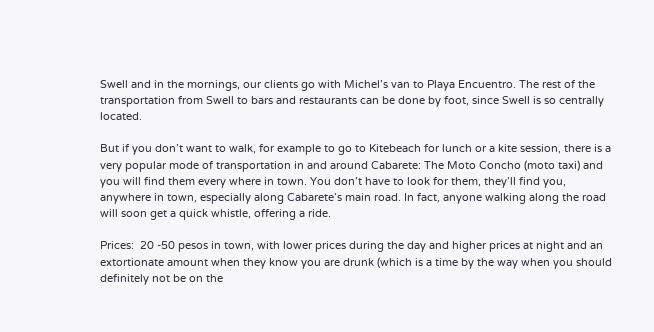Swell and in the mornings, our clients go with Michel’s van to Playa Encuentro. The rest of the transportation from Swell to bars and restaurants can be done by foot, since Swell is so centrally located.

But if you don’t want to walk, for example to go to Kitebeach for lunch or a kite session, there is a very popular mode of transportation in and around Cabarete: The Moto Concho (moto taxi) and you will find them every where in town. You don’t have to look for them, they’ll find you, anywhere in town, especially along Cabarete’s main road. In fact, anyone walking along the road will soon get a quick whistle, offering a ride.

Prices:  20 -50 pesos in town, with lower prices during the day and higher prices at night and an extortionate amount when they know you are drunk (which is a time by the way when you should definitely not be on the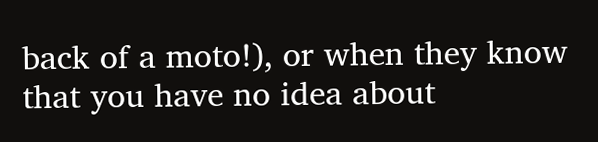back of a moto!), or when they know that you have no idea about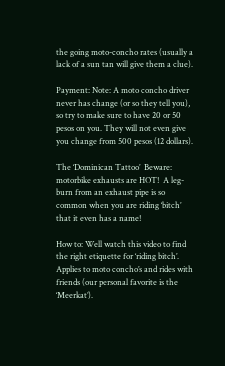the going moto-concho rates (usually a lack of a sun tan will give them a clue).

Payment: Note: A moto concho driver never has change (or so they tell you), so try to make sure to have 20 or 50 pesos on you. They will not even give you change from 500 pesos (12 dollars).

The ‘Dominican Tattoo’  Beware: motorbike exhausts are HOT!  A leg-burn from an exhaust pipe is so common when you are riding ‘bitch’ that it even has a name!

How to: Well watch this video to find the right etiquette for ‘riding bitch’. Applies to moto concho’s and rides with friends (our personal favorite is the ‘Meerkat’).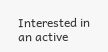Interested in an active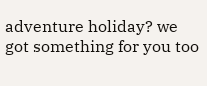adventure holiday? we got something for you too